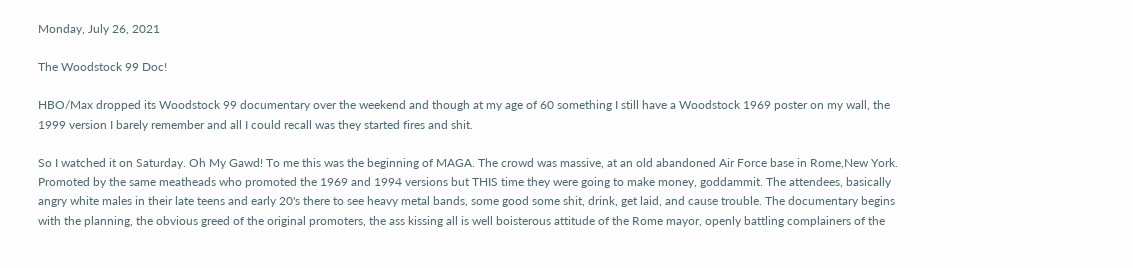Monday, July 26, 2021

The Woodstock 99 Doc!

HBO/Max dropped its Woodstock 99 documentary over the weekend and though at my age of 60 something I still have a Woodstock 1969 poster on my wall, the 1999 version I barely remember and all I could recall was they started fires and shit.

So I watched it on Saturday. Oh My Gawd! To me this was the beginning of MAGA. The crowd was massive, at an old abandoned Air Force base in Rome,New York. Promoted by the same meatheads who promoted the 1969 and 1994 versions but THIS time they were going to make money, goddammit. The attendees, basically angry white males in their late teens and early 20's there to see heavy metal bands, some good some shit, drink, get laid, and cause trouble. The documentary begins with the planning, the obvious greed of the original promoters, the ass kissing all is well boisterous attitude of the Rome mayor, openly battling complainers of the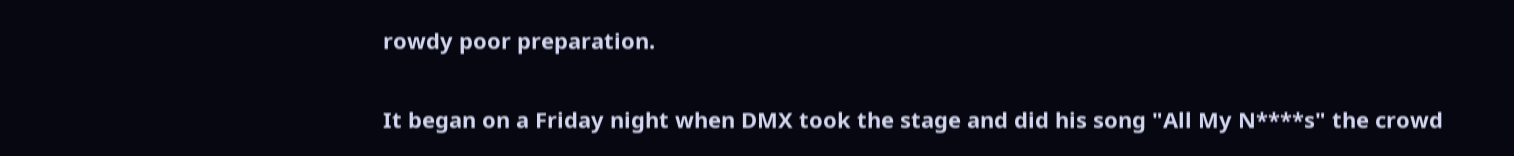rowdy poor preparation.

It began on a Friday night when DMX took the stage and did his song "All My N****s" the crowd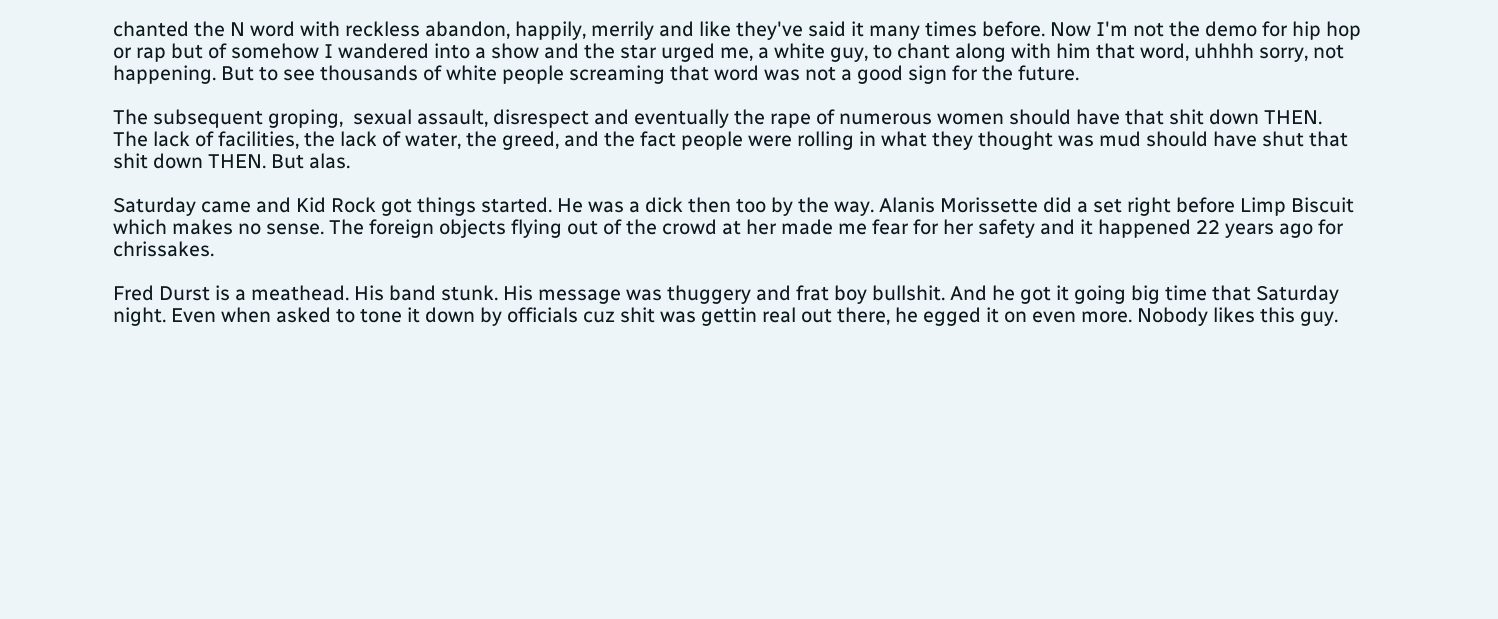chanted the N word with reckless abandon, happily, merrily and like they've said it many times before. Now I'm not the demo for hip hop or rap but of somehow I wandered into a show and the star urged me, a white guy, to chant along with him that word, uhhhh sorry, not happening. But to see thousands of white people screaming that word was not a good sign for the future.

The subsequent groping,  sexual assault, disrespect and eventually the rape of numerous women should have that shit down THEN. The lack of facilities, the lack of water, the greed, and the fact people were rolling in what they thought was mud should have shut that shit down THEN. But alas.

Saturday came and Kid Rock got things started. He was a dick then too by the way. Alanis Morissette did a set right before Limp Biscuit which makes no sense. The foreign objects flying out of the crowd at her made me fear for her safety and it happened 22 years ago for chrissakes.

Fred Durst is a meathead. His band stunk. His message was thuggery and frat boy bullshit. And he got it going big time that Saturday night. Even when asked to tone it down by officials cuz shit was gettin real out there, he egged it on even more. Nobody likes this guy.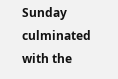Sunday culminated with the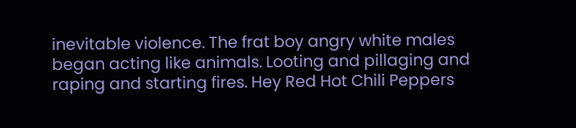inevitable violence. The frat boy angry white males began acting like animals. Looting and pillaging and raping and starting fires. Hey Red Hot Chili Peppers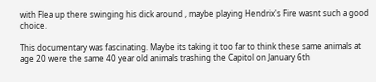with Flea up there swinging his dick around , maybe playing Hendrix's Fire wasnt such a good choice.

This documentary was fascinating. Maybe its taking it too far to think these same animals at age 20 were the same 40 year old animals trashing the Capitol on January 6th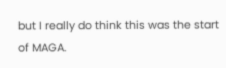but I really do think this was the start of MAGA.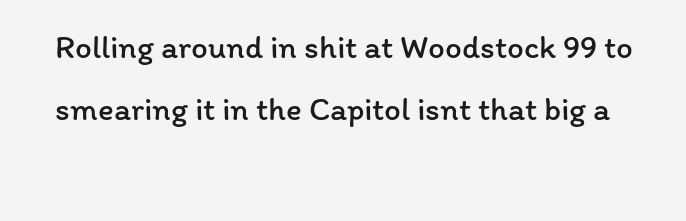Rolling around in shit at Woodstock 99 to smearing it in the Capitol isnt that big a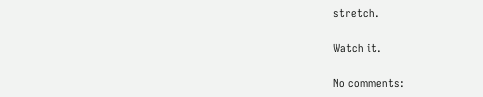stretch.

Watch it.

No comments: